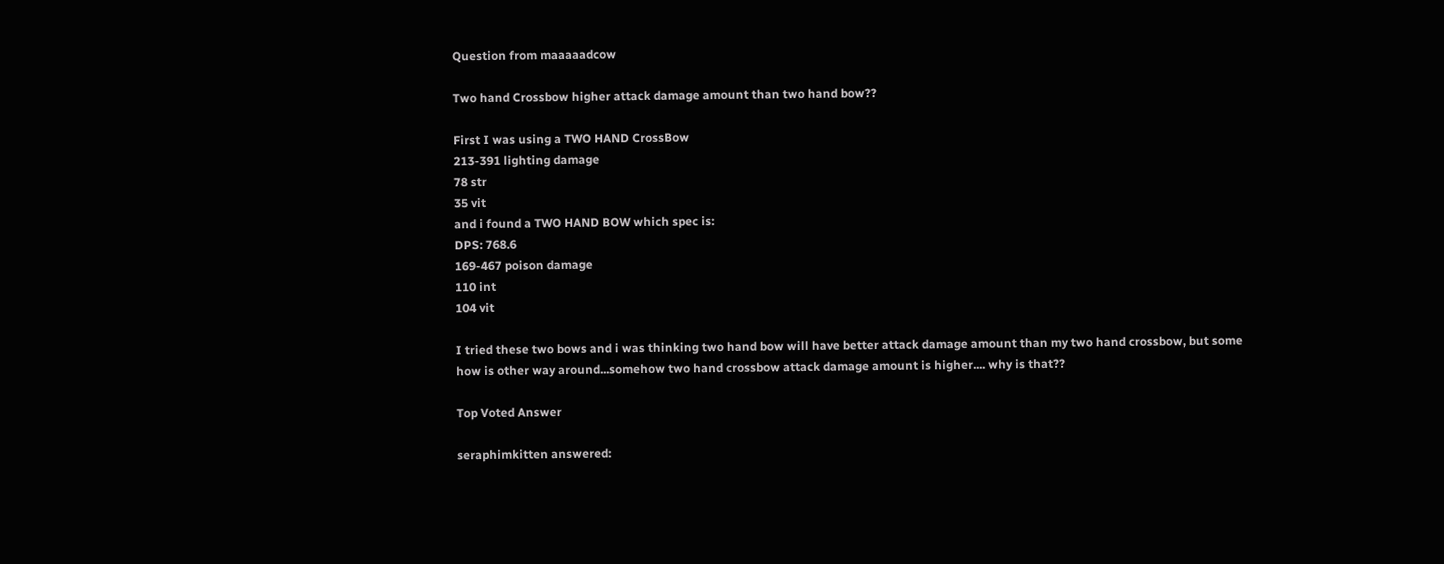Question from maaaaadcow

Two hand Crossbow higher attack damage amount than two hand bow??

First I was using a TWO HAND CrossBow
213-391 lighting damage
78 str
35 vit
and i found a TWO HAND BOW which spec is:
DPS: 768.6
169-467 poison damage
110 int
104 vit

I tried these two bows and i was thinking two hand bow will have better attack damage amount than my two hand crossbow, but some how is other way around...somehow two hand crossbow attack damage amount is higher.... why is that??

Top Voted Answer

seraphimkitten answered: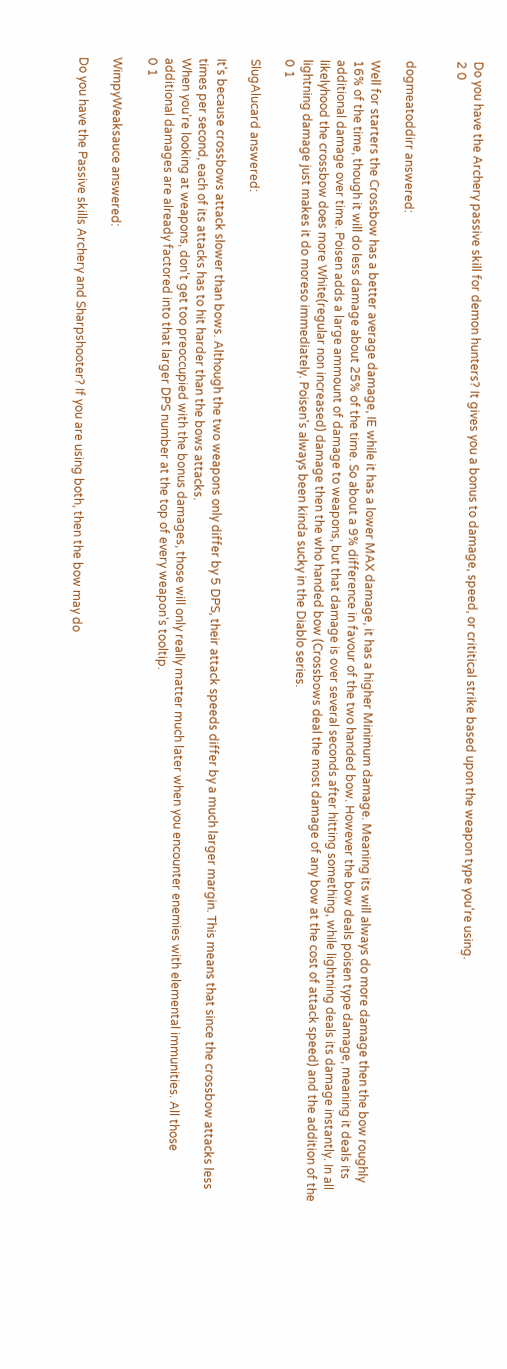Do you have the Archery passive skill for demon hunters? It gives you a bonus to damage, speed, or crititical strike based upon the weapon type you're using.
2 0


dogmeatoddirr answered:

Well for starters the Crossbow has a better average damage, IE while it has a lower MAX damage, it has a higher Minimum damage. Meaning its will always do more damage then the bow roughly 16% of the time, though it will do less damage about 25% of the time. So about a 9% difference in favour of the two handed bow. However the bow deals poisen type damage, meaning it deals its additional damage over time. Poisen adds a large ammount of damage to weapons, but that damage is over several seconds after hitting something, while lightning deals its damage instantly. In all likelyhood the crossbow does more White(regular non increased) damage then the who handed bow (Crossbows deal the most damage of any bow at the cost of attack speed) and the addition of the lightning damage just makes it do moreso immediately. Poisen's always been kinda sucky in the Diablo series.
0 1

SlugAlucard answered:

It's because crossbows attack slower than bows. Although the two weapons only differ by 5 DPS, their attack speeds differ by a much larger margin. This means that since the crossbow attacks less times per second, each of its attacks has to hit harder than the bows attacks.
When you're looking at weapons, don't get too preoccupied with the bonus damages, those will only really matter much later when you encounter enemies with elemental immunities. All those additional damages are already factored into that larger DPS number at the top of every weapon's tooltip.
0 1

WimpyWeaksauce answered:

Do you have the Passive skills Archery and Sharpshooter? If you are using both, then the bow may do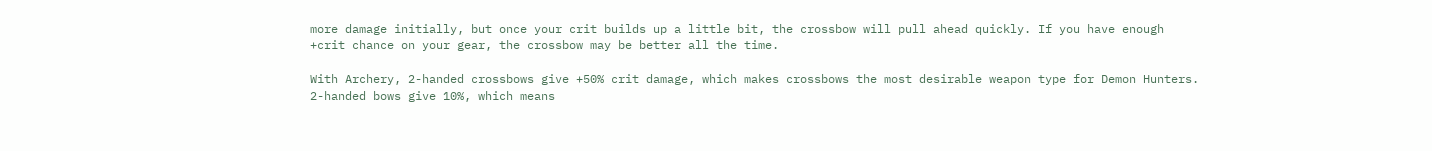more damage initially, but once your crit builds up a little bit, the crossbow will pull ahead quickly. If you have enough +crit chance on your gear, the crossbow may be better all the time.

With Archery, 2-handed crossbows give +50% crit damage, which makes crossbows the most desirable weapon type for Demon Hunters. 2-handed bows give 10%, which means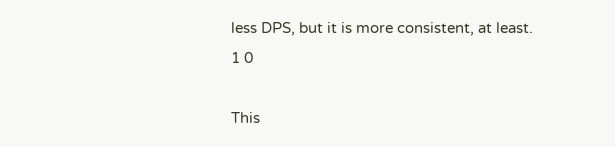less DPS, but it is more consistent, at least.
1 0

This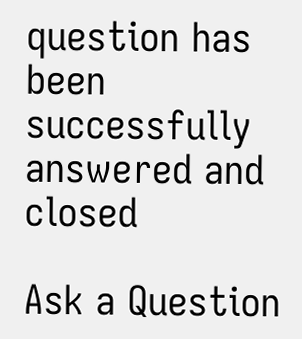question has been successfully answered and closed

Ask a Question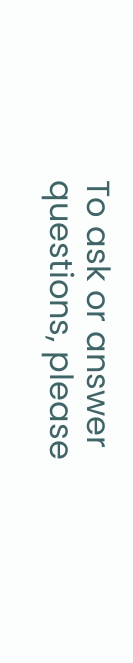To ask or answer questions, please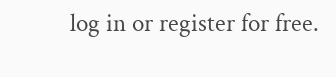log in or register for free.